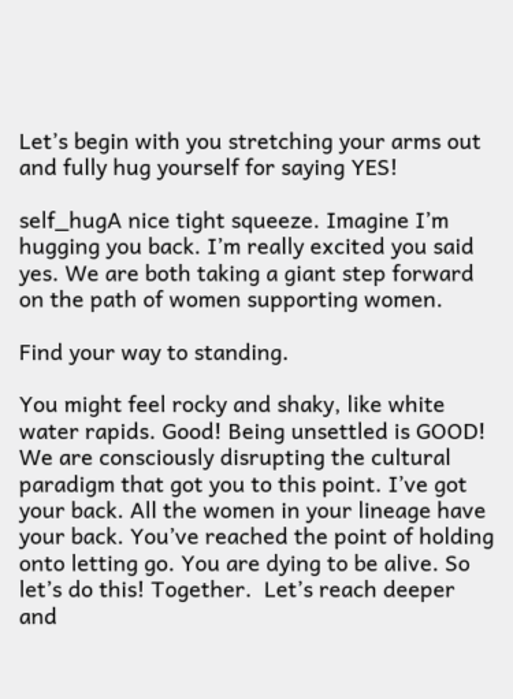Let’s begin with you stretching your arms out and fully hug yourself for saying YES!

self_hugA nice tight squeeze. Imagine I’m hugging you back. I’m really excited you said yes. We are both taking a giant step forward on the path of women supporting women.

Find your way to standing.

You might feel rocky and shaky, like white water rapids. Good! Being unsettled is GOOD! We are consciously disrupting the cultural paradigm that got you to this point. I’ve got your back. All the women in your lineage have your back. You’ve reached the point of holding onto letting go. You are dying to be alive. So let’s do this! Together.  Let’s reach deeper and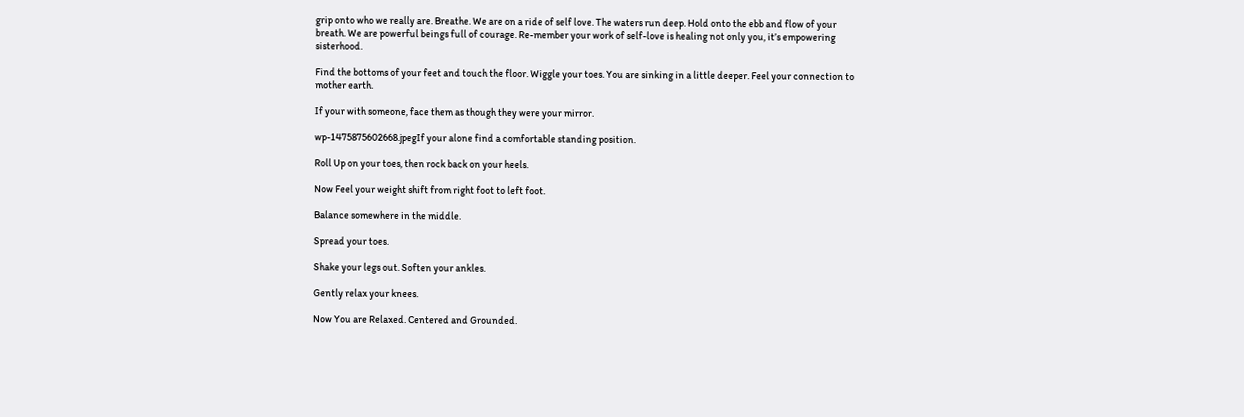grip onto who we really are. Breathe. We are on a ride of self love. The waters run deep. Hold onto the ebb and flow of your breath. We are powerful beings full of courage. Re-member your work of self-love is healing not only you, it’s empowering sisterhood.

Find the bottoms of your feet and touch the floor. Wiggle your toes. You are sinking in a little deeper. Feel your connection to mother earth.

If your with someone, face them as though they were your mirror.

wp-1475875602668.jpegIf your alone find a comfortable standing position.

Roll Up on your toes, then rock back on your heels.

Now Feel your weight shift from right foot to left foot.

Balance somewhere in the middle.

Spread your toes.

Shake your legs out. Soften your ankles.

Gently relax your knees.

Now You are Relaxed. Centered and Grounded.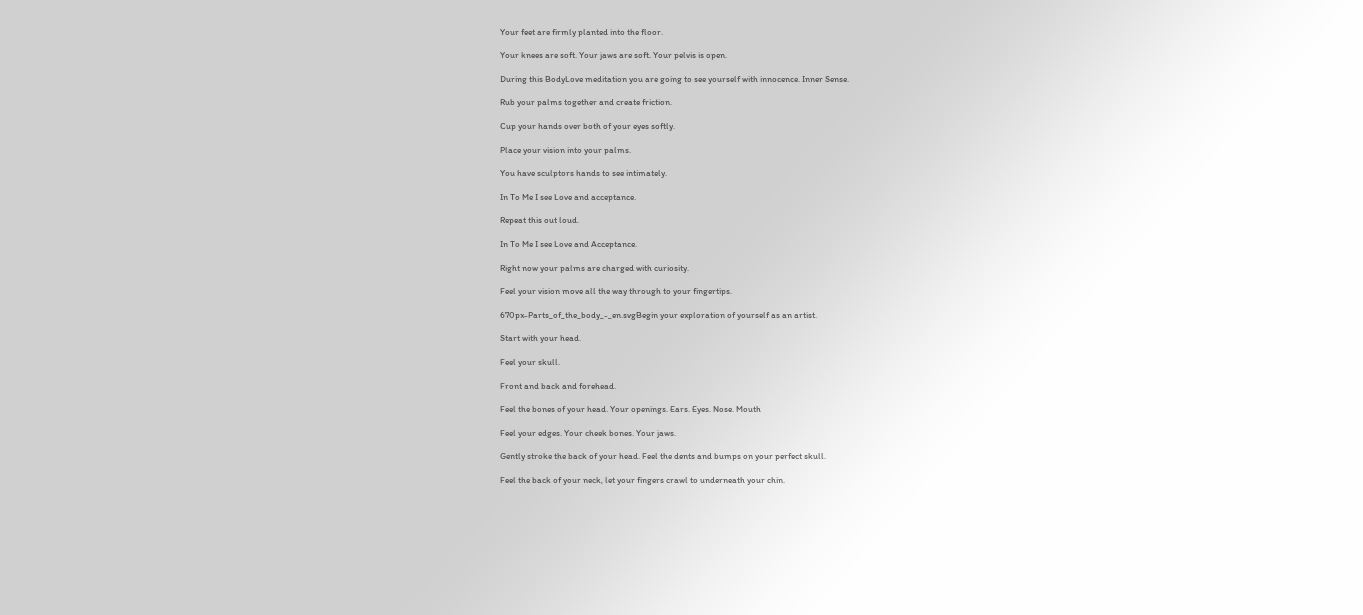Your feet are firmly planted into the floor.

Your knees are soft. Your jaws are soft. Your pelvis is open.

During this BodyLove meditation you are going to see yourself with innocence. Inner Sense.

Rub your palms together and create friction.

Cup your hands over both of your eyes softly.

Place your vision into your palms.

You have sculptors hands to see intimately.

In To Me I see Love and acceptance.

Repeat this out loud.

In To Me I see Love and Acceptance.

Right now your palms are charged with curiosity.

Feel your vision move all the way through to your fingertips.

670px-Parts_of_the_body_-_en.svgBegin your exploration of yourself as an artist.

Start with your head.

Feel your skull.

Front and back and forehead.

Feel the bones of your head. Your openings. Ears. Eyes. Nose. Mouth

Feel your edges. Your cheek bones. Your jaws.

Gently stroke the back of your head. Feel the dents and bumps on your perfect skull.

Feel the back of your neck, let your fingers crawl to underneath your chin.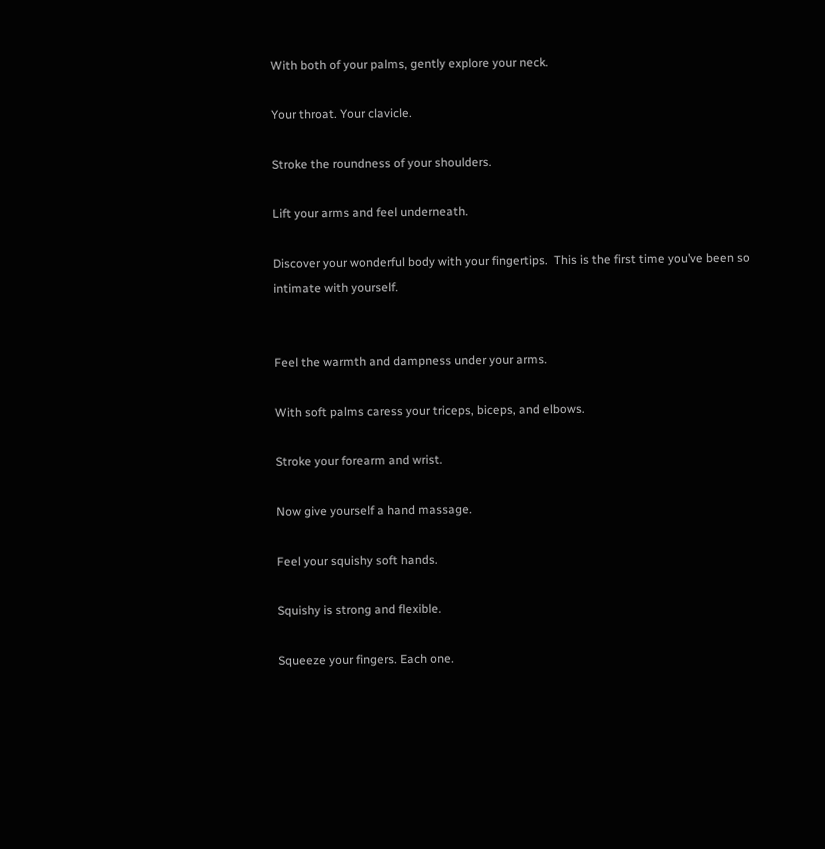With both of your palms, gently explore your neck.

Your throat. Your clavicle.

Stroke the roundness of your shoulders.

Lift your arms and feel underneath.

Discover your wonderful body with your fingertips.  This is the first time you’ve been so intimate with yourself.


Feel the warmth and dampness under your arms.

With soft palms caress your triceps, biceps, and elbows.

Stroke your forearm and wrist.

Now give yourself a hand massage.

Feel your squishy soft hands.

Squishy is strong and flexible.

Squeeze your fingers. Each one.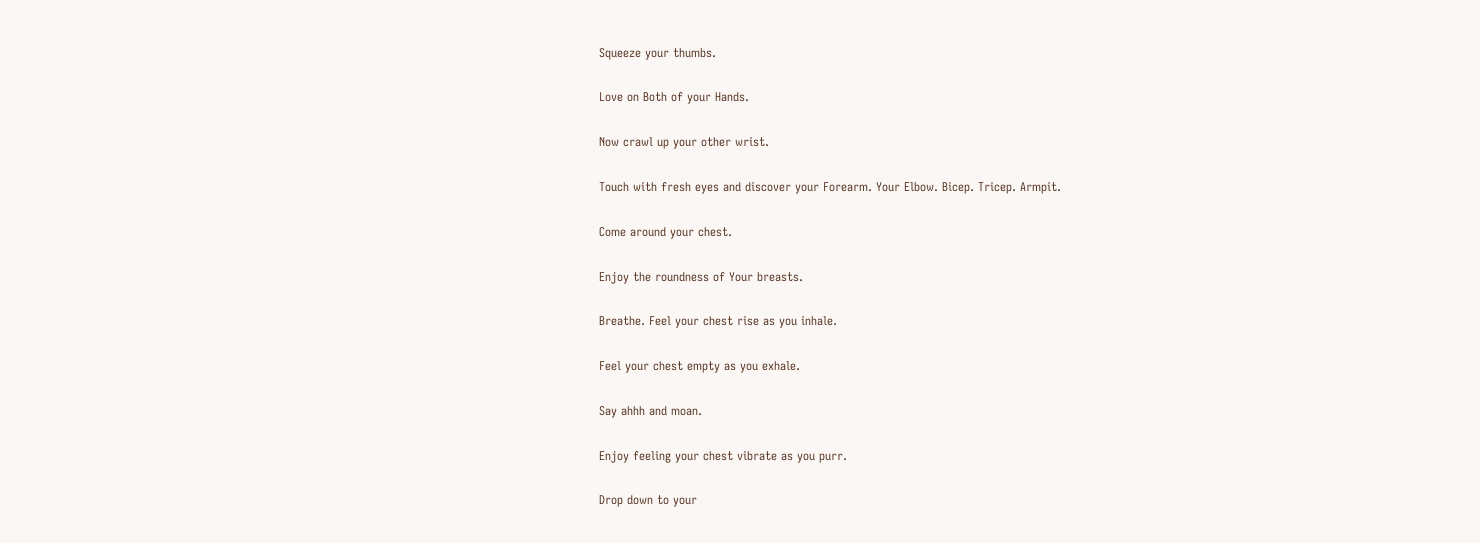Squeeze your thumbs.

Love on Both of your Hands.

Now crawl up your other wrist.

Touch with fresh eyes and discover your Forearm. Your Elbow. Bicep. Tricep. Armpit.

Come around your chest.

Enjoy the roundness of Your breasts.

Breathe. Feel your chest rise as you inhale.

Feel your chest empty as you exhale.

Say ahhh and moan.

Enjoy feeling your chest vibrate as you purr.

Drop down to your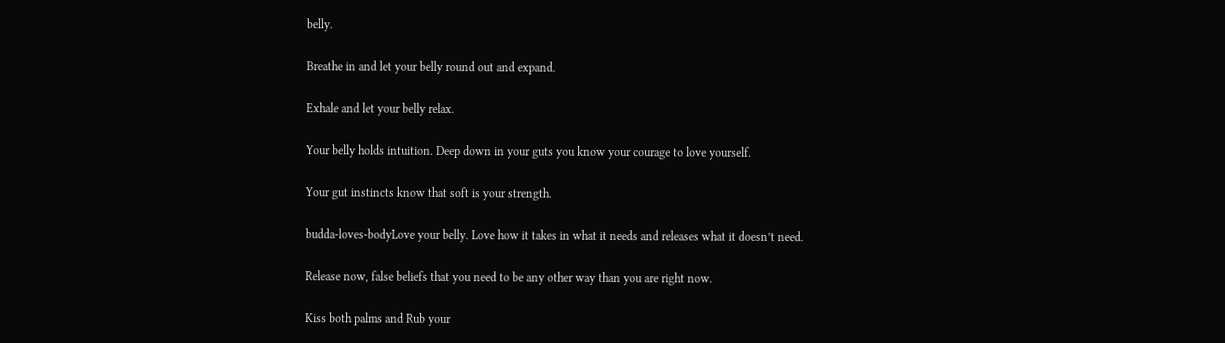belly.

Breathe in and let your belly round out and expand.

Exhale and let your belly relax.

Your belly holds intuition. Deep down in your guts you know your courage to love yourself.

Your gut instincts know that soft is your strength.

budda-loves-bodyLove your belly. Love how it takes in what it needs and releases what it doesn’t need.

Release now, false beliefs that you need to be any other way than you are right now.

Kiss both palms and Rub your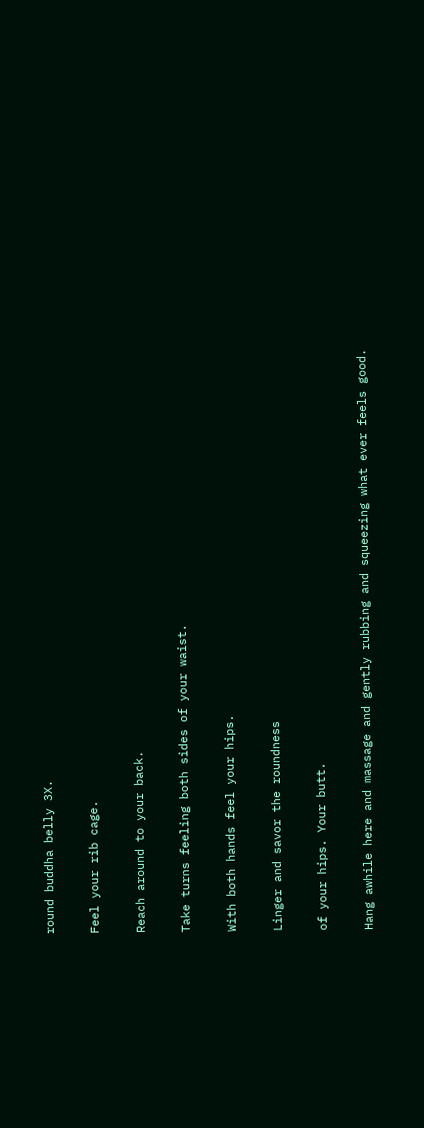round buddha belly 3X.

Feel your rib cage.

Reach around to your back.

Take turns feeling both sides of your waist.

With both hands feel your hips.

Linger and savor the roundness

of your hips. Your butt.

Hang awhile here and massage and gently rubbing and squeezing what ever feels good.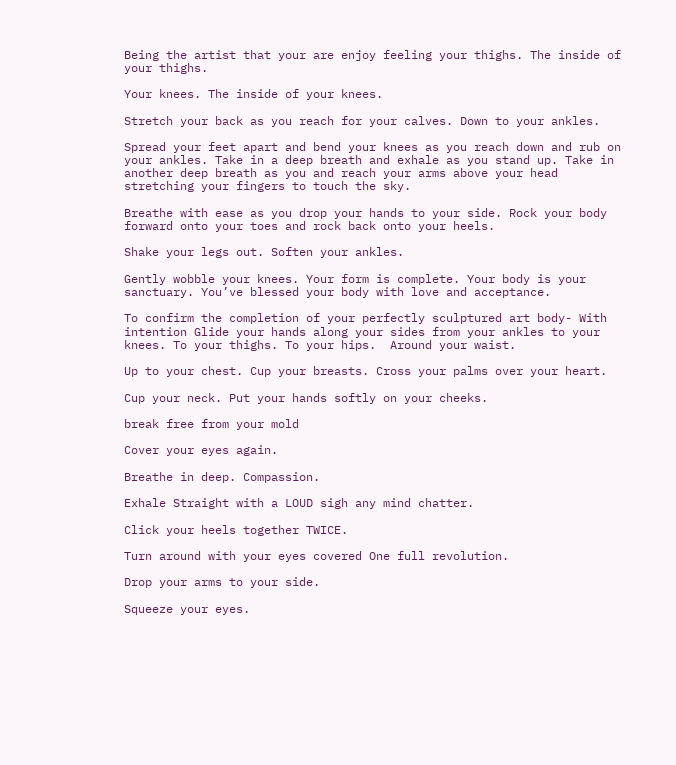Being the artist that your are enjoy feeling your thighs. The inside of your thighs.

Your knees. The inside of your knees.

Stretch your back as you reach for your calves. Down to your ankles.

Spread your feet apart and bend your knees as you reach down and rub on your ankles. Take in a deep breath and exhale as you stand up. Take in another deep breath as you and reach your arms above your head stretching your fingers to touch the sky.

Breathe with ease as you drop your hands to your side. Rock your body forward onto your toes and rock back onto your heels.

Shake your legs out. Soften your ankles.

Gently wobble your knees. Your form is complete. Your body is your sanctuary. You’ve blessed your body with love and acceptance.

To confirm the completion of your perfectly sculptured art body- With intention Glide your hands along your sides from your ankles to your knees. To your thighs. To your hips.  Around your waist.

Up to your chest. Cup your breasts. Cross your palms over your heart.

Cup your neck. Put your hands softly on your cheeks.

break free from your mold

Cover your eyes again.

Breathe in deep. Compassion.

Exhale Straight with a LOUD sigh any mind chatter.

Click your heels together TWICE.

Turn around with your eyes covered One full revolution.

Drop your arms to your side.

Squeeze your eyes.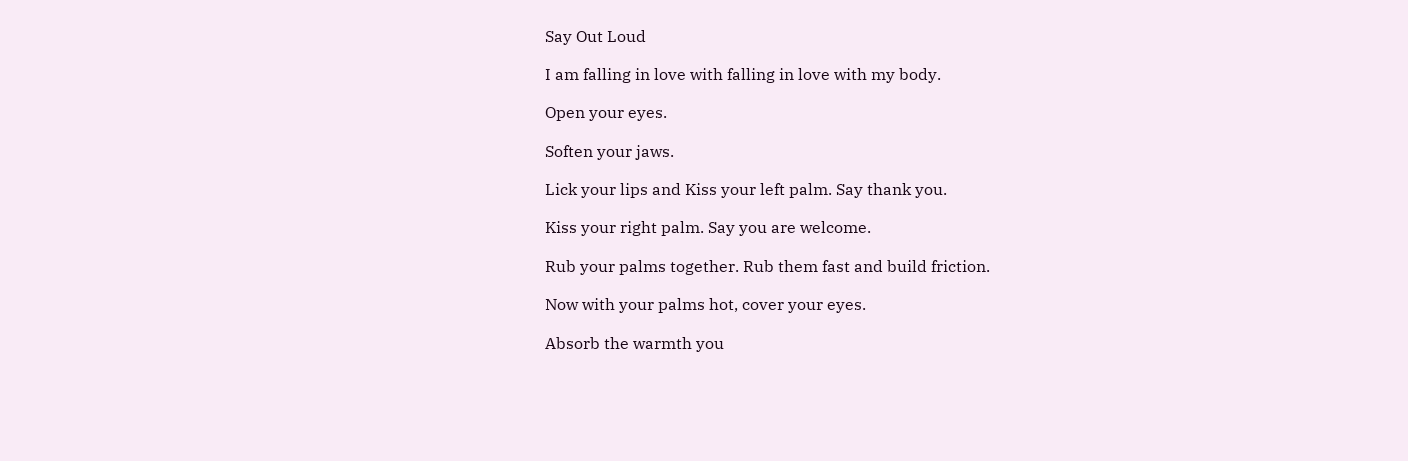Say Out Loud

I am falling in love with falling in love with my body.

Open your eyes.

Soften your jaws.

Lick your lips and Kiss your left palm. Say thank you.

Kiss your right palm. Say you are welcome.

Rub your palms together. Rub them fast and build friction.

Now with your palms hot, cover your eyes.

Absorb the warmth you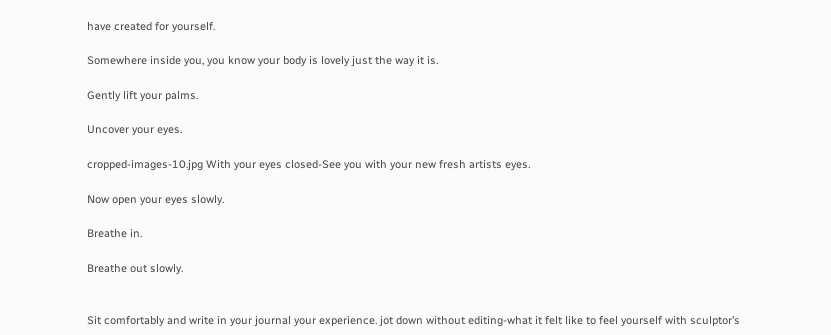have created for yourself.

Somewhere inside you, you know your body is lovely just the way it is.

Gently lift your palms.

Uncover your eyes.

cropped-images-10.jpg With your eyes closed-See you with your new fresh artists eyes.

Now open your eyes slowly.

Breathe in.

Breathe out slowly.


Sit comfortably and write in your journal your experience. jot down without editing-what it felt like to feel yourself with sculptor’s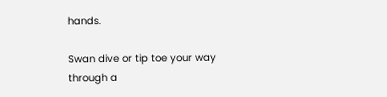hands.

Swan dive or tip toe your way through a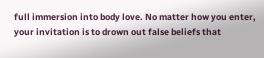full immersion into body love. No matter how you enter, your invitation is to drown out false beliefs that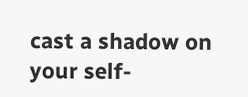cast a shadow on your self-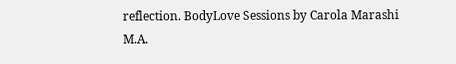reflection. BodyLove Sessions by Carola Marashi M.A.